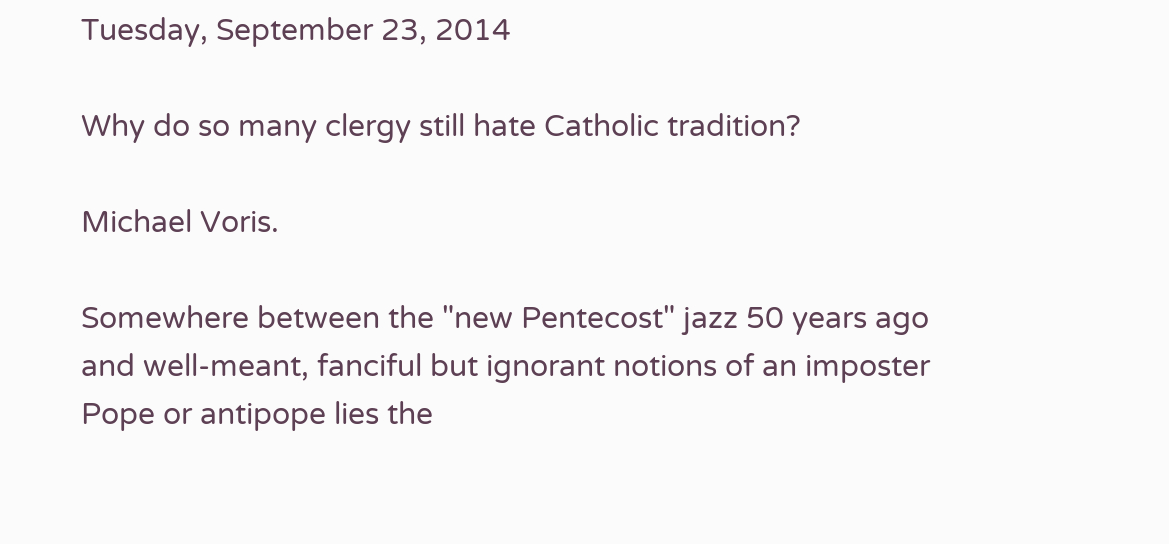Tuesday, September 23, 2014

Why do so many clergy still hate Catholic tradition?

Michael Voris.

Somewhere between the "new Pentecost" jazz 50 years ago and well-meant, fanciful but ignorant notions of an imposter Pope or antipope lies the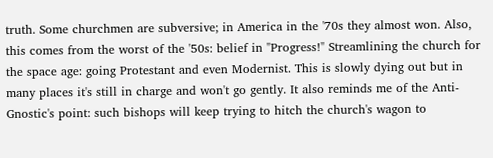truth. Some churchmen are subversive; in America in the '70s they almost won. Also, this comes from the worst of the '50s: belief in "Progress!" Streamlining the church for the space age: going Protestant and even Modernist. This is slowly dying out but in many places it's still in charge and won't go gently. It also reminds me of the Anti-Gnostic's point: such bishops will keep trying to hitch the church's wagon to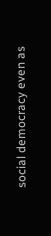social democracy even as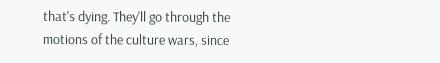that's dying. They'll go through the motions of the culture wars, since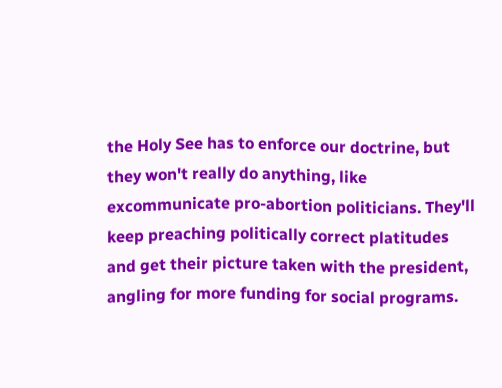the Holy See has to enforce our doctrine, but they won't really do anything, like excommunicate pro-abortion politicians. They'll keep preaching politically correct platitudes and get their picture taken with the president, angling for more funding for social programs.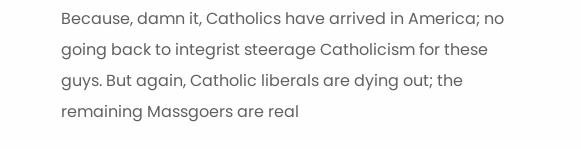Because, damn it, Catholics have arrived in America; no going back to integrist steerage Catholicism for these guys. But again, Catholic liberals are dying out; the remaining Massgoers are real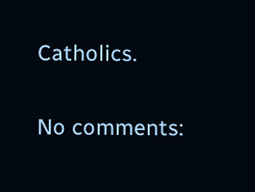Catholics.

No comments: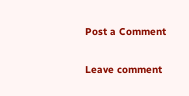Post a Comment

Leave comment